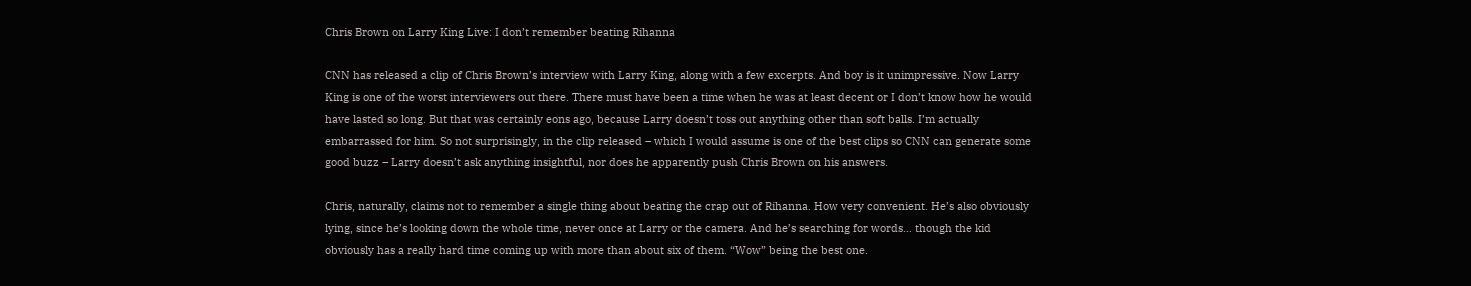Chris Brown on Larry King Live: I don’t remember beating Rihanna

CNN has released a clip of Chris Brown’s interview with Larry King, along with a few excerpts. And boy is it unimpressive. Now Larry King is one of the worst interviewers out there. There must have been a time when he was at least decent or I don’t know how he would have lasted so long. But that was certainly eons ago, because Larry doesn’t toss out anything other than soft balls. I’m actually embarrassed for him. So not surprisingly, in the clip released – which I would assume is one of the best clips so CNN can generate some good buzz – Larry doesn’t ask anything insightful, nor does he apparently push Chris Brown on his answers.

Chris, naturally, claims not to remember a single thing about beating the crap out of Rihanna. How very convenient. He’s also obviously lying, since he’s looking down the whole time, never once at Larry or the camera. And he’s searching for words… though the kid obviously has a really hard time coming up with more than about six of them. “Wow” being the best one.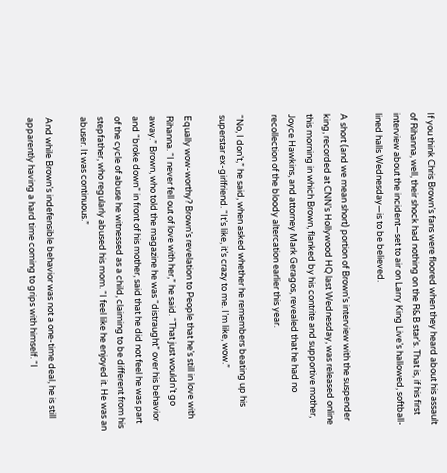If you think Chris Brown’s fans were floored when they heard about his assault of Rihanna, well, their shock had nothing on the R&B star’s. That is, if his first interview about the incident—set to air on Larry King Live’s hallowed, softball-lined halls Wednesday—is to be believed.

A short (and we mean short) portion of Brown’s interview with the suspender king, recorded at CNN’s Hollywood HQ last Wednesday, was released online this morning in which Brown, flanked by his contrite and supportive mother, Joyce Hawkins, and attorney Mark Geragos, revealed that he had no recollection of the bloody altercation earlier this year.

“No, I don’t,” he said, when asked whether he remembers beating up his superstar ex-girlfriend. “It’s like, it’s crazy to me. I’m like, wow.”

Equally wow-worthy? Brown’s revelation to People that he’s still in love with Rihanna. “I never fell out of love with her,” he said. “That just wouldn’t go away.” Brown, who told the magazine he was “distraught” over his behavior and “broke down” in front of his mother, said that he did not feel he was part of the cycle of abuse he witnessed as a child, claiming to be different from his stepfather, who regularly abused his mom. “I feel like he enjoyed it. He was an abuser. It was continuous.”

And while Brown’s indefensible behavior was not a one-time deal, he is still apparently having a hard time coming to grips with himself. “I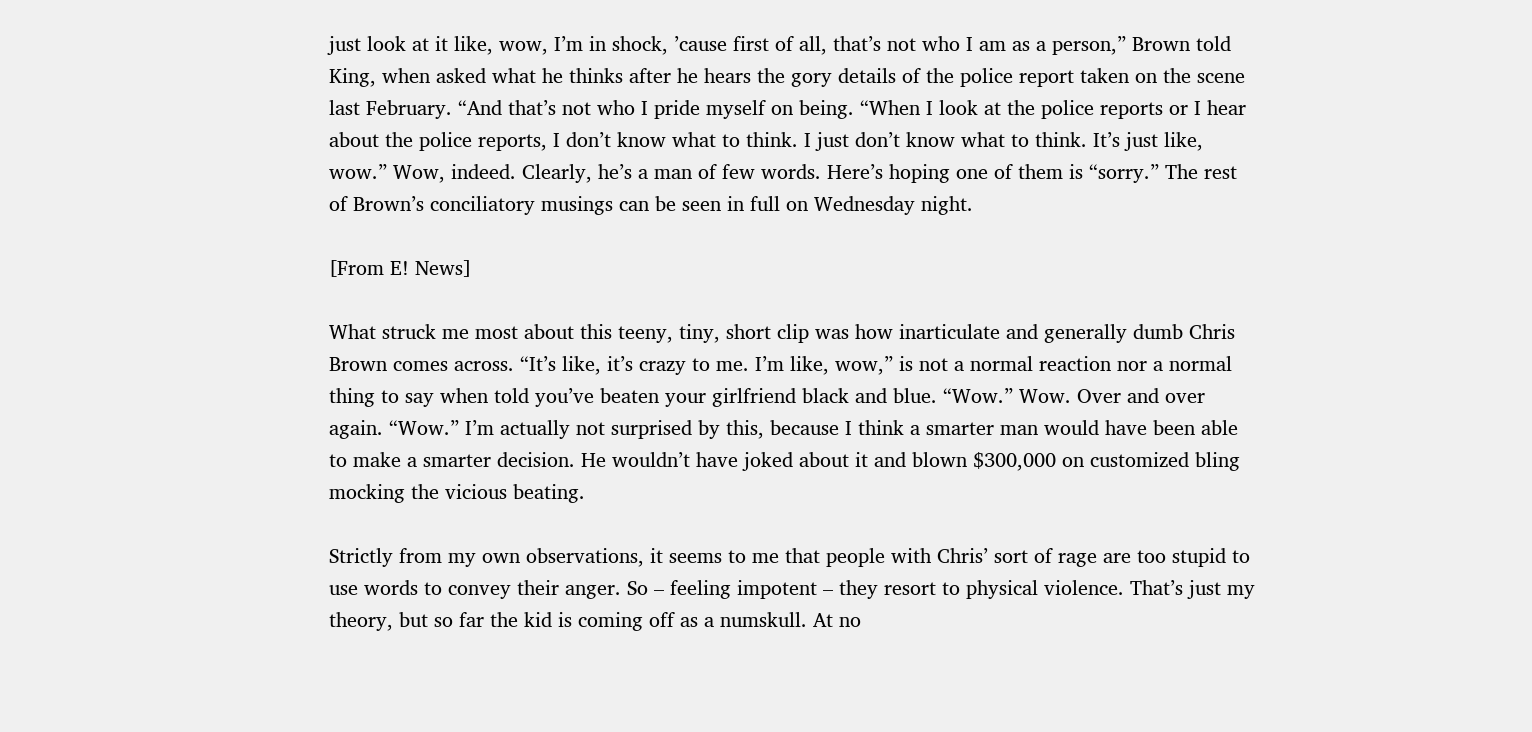just look at it like, wow, I’m in shock, ’cause first of all, that’s not who I am as a person,” Brown told King, when asked what he thinks after he hears the gory details of the police report taken on the scene last February. “And that’s not who I pride myself on being. “When I look at the police reports or I hear about the police reports, I don’t know what to think. I just don’t know what to think. It’s just like, wow.” Wow, indeed. Clearly, he’s a man of few words. Here’s hoping one of them is “sorry.” The rest of Brown’s conciliatory musings can be seen in full on Wednesday night.

[From E! News]

What struck me most about this teeny, tiny, short clip was how inarticulate and generally dumb Chris Brown comes across. “It’s like, it’s crazy to me. I’m like, wow,” is not a normal reaction nor a normal thing to say when told you’ve beaten your girlfriend black and blue. “Wow.” Wow. Over and over again. “Wow.” I’m actually not surprised by this, because I think a smarter man would have been able to make a smarter decision. He wouldn’t have joked about it and blown $300,000 on customized bling mocking the vicious beating.

Strictly from my own observations, it seems to me that people with Chris’ sort of rage are too stupid to use words to convey their anger. So – feeling impotent – they resort to physical violence. That’s just my theory, but so far the kid is coming off as a numskull. At no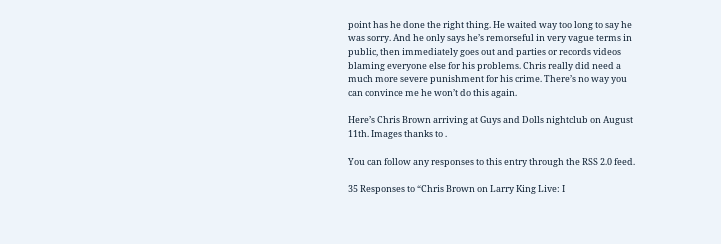point has he done the right thing. He waited way too long to say he was sorry. And he only says he’s remorseful in very vague terms in public, then immediately goes out and parties or records videos blaming everyone else for his problems. Chris really did need a much more severe punishment for his crime. There’s no way you can convince me he won’t do this again.

Here’s Chris Brown arriving at Guys and Dolls nightclub on August 11th. Images thanks to .

You can follow any responses to this entry through the RSS 2.0 feed.

35 Responses to “Chris Brown on Larry King Live: I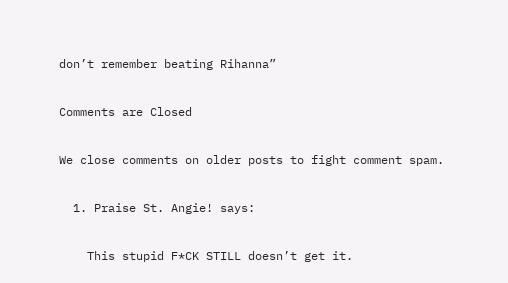don’t remember beating Rihanna”

Comments are Closed

We close comments on older posts to fight comment spam.

  1. Praise St. Angie! says:

    This stupid F*CK STILL doesn’t get it.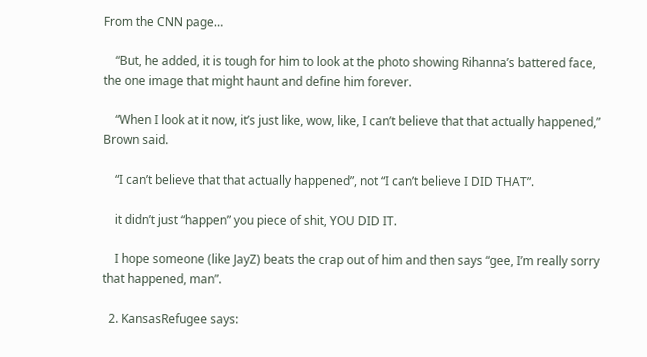From the CNN page…

    “But, he added, it is tough for him to look at the photo showing Rihanna’s battered face, the one image that might haunt and define him forever.

    “When I look at it now, it’s just like, wow, like, I can’t believe that that actually happened,” Brown said.

    “I can’t believe that that actually happened”, not “I can’t believe I DID THAT”.

    it didn’t just “happen” you piece of shit, YOU DID IT.

    I hope someone (like JayZ) beats the crap out of him and then says “gee, I’m really sorry that happened, man”.

  2. KansasRefugee says: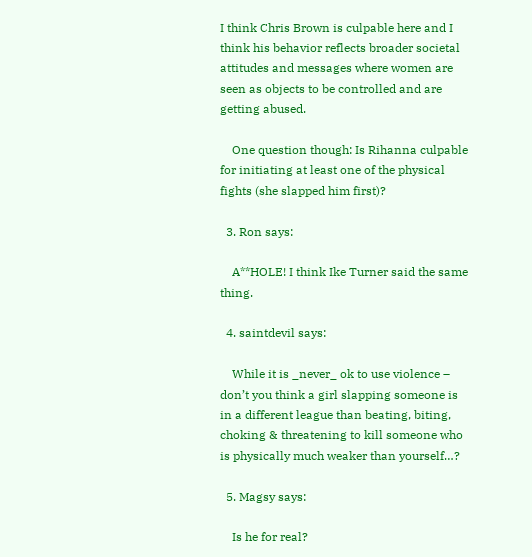I think Chris Brown is culpable here and I think his behavior reflects broader societal attitudes and messages where women are seen as objects to be controlled and are getting abused.

    One question though: Is Rihanna culpable for initiating at least one of the physical fights (she slapped him first)?

  3. Ron says:

    A**HOLE! I think Ike Turner said the same thing.

  4. saintdevil says:

    While it is _never_ ok to use violence – don’t you think a girl slapping someone is in a different league than beating, biting, choking & threatening to kill someone who is physically much weaker than yourself…?

  5. Magsy says:

    Is he for real?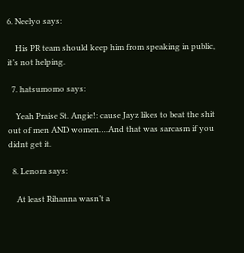6. Neelyo says:

    His PR team should keep him from speaking in public, it’s not helping.

  7. hatsumomo says:

    Yeah Praise St. Angie!: cause Jayz likes to beat the shit out of men AND women….And that was sarcasm if you didnt get it.

  8. Lenora says:

    At least Rihanna wasn’t a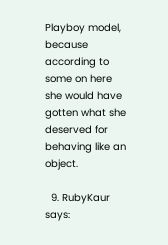Playboy model, because according to some on here she would have gotten what she deserved for behaving like an object.

  9. RubyKaur says: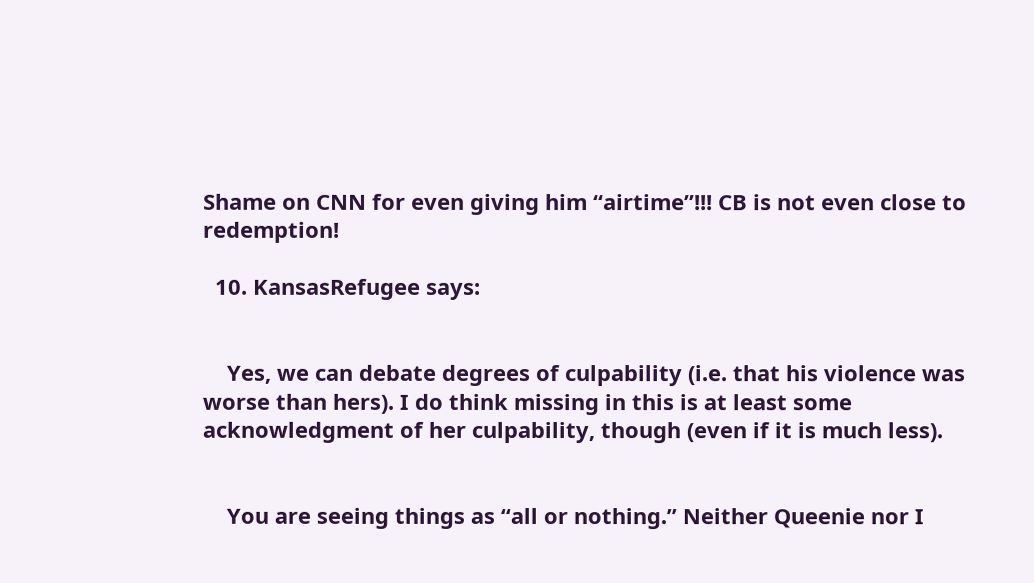Shame on CNN for even giving him “airtime”!!! CB is not even close to redemption!

  10. KansasRefugee says:


    Yes, we can debate degrees of culpability (i.e. that his violence was worse than hers). I do think missing in this is at least some acknowledgment of her culpability, though (even if it is much less).


    You are seeing things as “all or nothing.” Neither Queenie nor I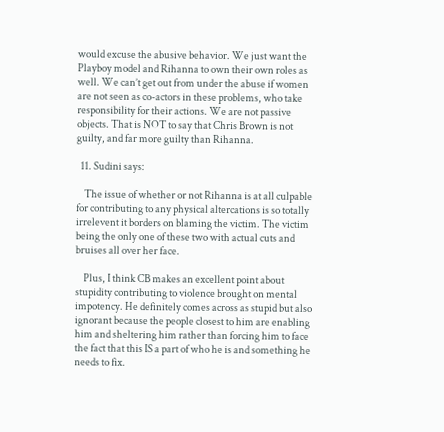would excuse the abusive behavior. We just want the Playboy model and Rihanna to own their own roles as well. We can’t get out from under the abuse if women are not seen as co-actors in these problems, who take responsibility for their actions. We are not passive objects. That is NOT to say that Chris Brown is not guilty, and far more guilty than Rihanna.

  11. Sudini says:

    The issue of whether or not Rihanna is at all culpable for contributing to any physical altercations is so totally irrelevent it borders on blaming the victim. The victim being the only one of these two with actual cuts and bruises all over her face.

    Plus, I think CB makes an excellent point about stupidity contributing to violence brought on mental impotency. He definitely comes across as stupid but also ignorant because the people closest to him are enabling him and sheltering him rather than forcing him to face the fact that this IS a part of who he is and something he needs to fix.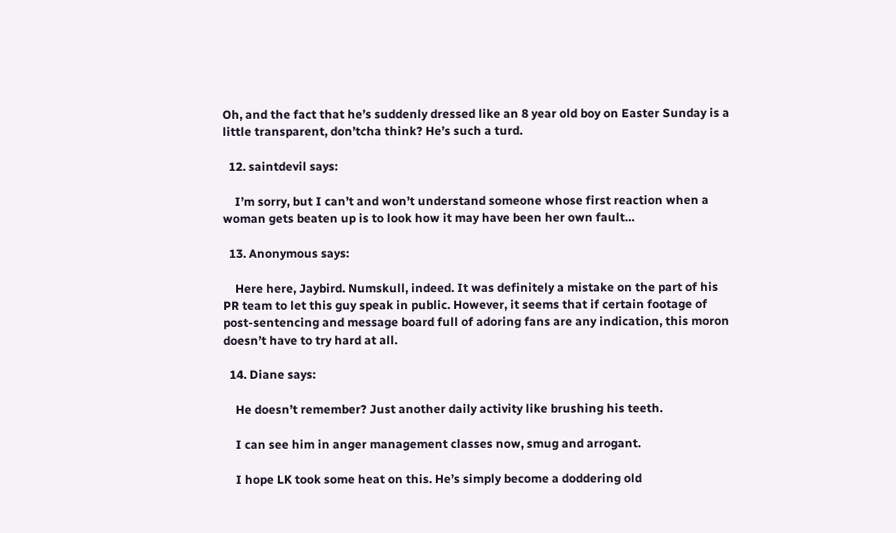Oh, and the fact that he’s suddenly dressed like an 8 year old boy on Easter Sunday is a little transparent, don’tcha think? He’s such a turd.

  12. saintdevil says:

    I’m sorry, but I can’t and won’t understand someone whose first reaction when a woman gets beaten up is to look how it may have been her own fault…

  13. Anonymous says:

    Here here, Jaybird. Numskull, indeed. It was definitely a mistake on the part of his PR team to let this guy speak in public. However, it seems that if certain footage of post-sentencing and message board full of adoring fans are any indication, this moron doesn’t have to try hard at all.

  14. Diane says:

    He doesn’t remember? Just another daily activity like brushing his teeth.

    I can see him in anger management classes now, smug and arrogant.

    I hope LK took some heat on this. He’s simply become a doddering old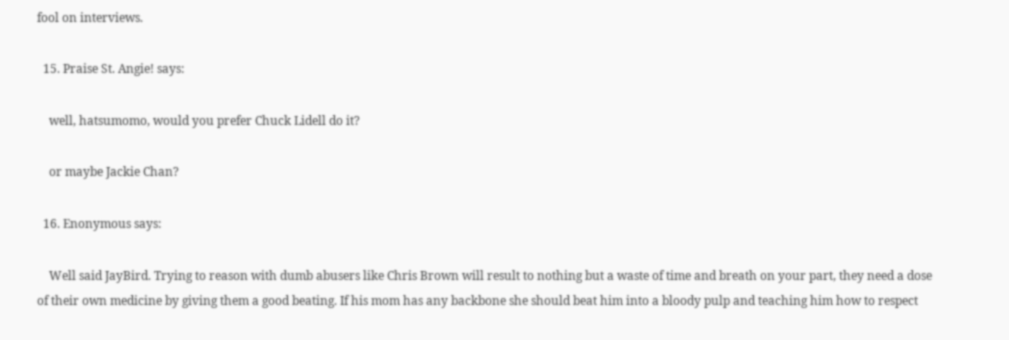fool on interviews.

  15. Praise St. Angie! says:

    well, hatsumomo, would you prefer Chuck Lidell do it?

    or maybe Jackie Chan?

  16. Enonymous says:

    Well said JayBird. Trying to reason with dumb abusers like Chris Brown will result to nothing but a waste of time and breath on your part, they need a dose of their own medicine by giving them a good beating. If his mom has any backbone she should beat him into a bloody pulp and teaching him how to respect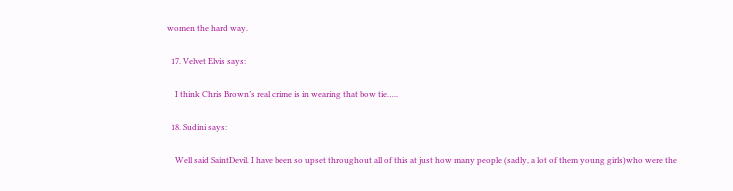women the hard way.

  17. Velvet Elvis says:

    I think Chris Brown’s real crime is in wearing that bow tie…..

  18. Sudini says:

    Well said SaintDevil. I have been so upset throughout all of this at just how many people (sadly, a lot of them young girls)who were the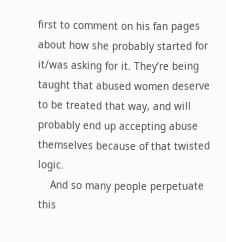first to comment on his fan pages about how she probably started for it/was asking for it. They’re being taught that abused women deserve to be treated that way, and will probably end up accepting abuse themselves because of that twisted logic.
    And so many people perpetuate this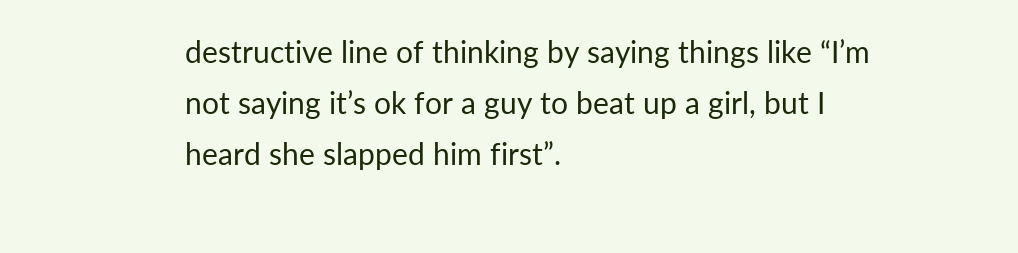destructive line of thinking by saying things like “I’m not saying it’s ok for a guy to beat up a girl, but I heard she slapped him first”.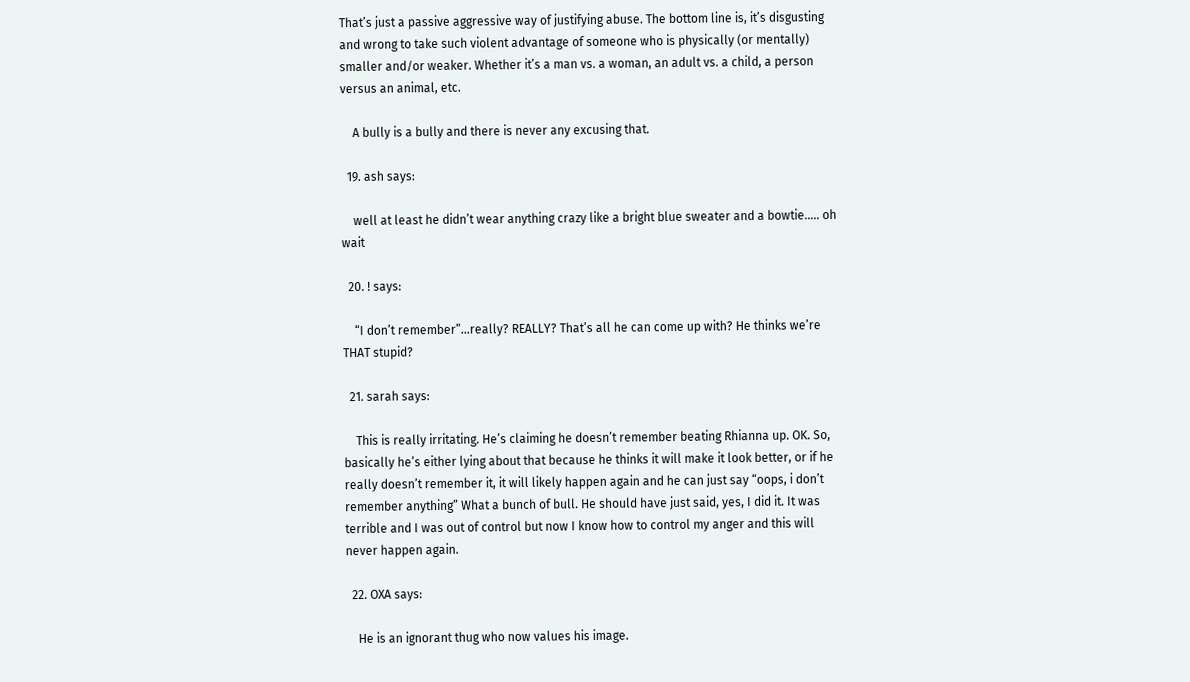That’s just a passive aggressive way of justifying abuse. The bottom line is, it’s disgusting and wrong to take such violent advantage of someone who is physically (or mentally) smaller and/or weaker. Whether it’s a man vs. a woman, an adult vs. a child, a person versus an animal, etc.

    A bully is a bully and there is never any excusing that.

  19. ash says:

    well at least he didn’t wear anything crazy like a bright blue sweater and a bowtie….. oh wait

  20. ! says:

    “I don’t remember”…really? REALLY? That’s all he can come up with? He thinks we’re THAT stupid?

  21. sarah says:

    This is really irritating. He’s claiming he doesn’t remember beating Rhianna up. OK. So, basically he’s either lying about that because he thinks it will make it look better, or if he really doesn’t remember it, it will likely happen again and he can just say “oops, i don’t remember anything” What a bunch of bull. He should have just said, yes, I did it. It was terrible and I was out of control but now I know how to control my anger and this will never happen again.

  22. OXA says:

    He is an ignorant thug who now values his image.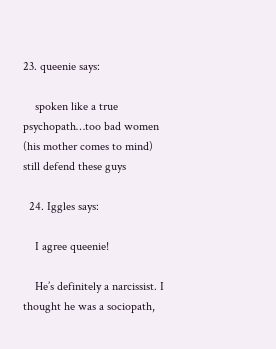23. queenie says:

    spoken like a true psychopath…too bad women (his mother comes to mind) still defend these guys

  24. Iggles says:

    I agree queenie!

    He’s definitely a narcissist. I thought he was a sociopath,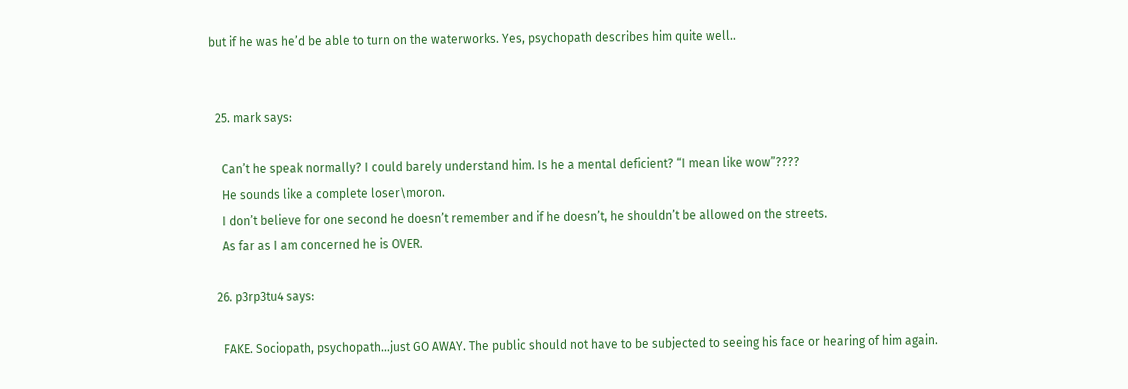but if he was he’d be able to turn on the waterworks. Yes, psychopath describes him quite well..


  25. mark says:

    Can’t he speak normally? I could barely understand him. Is he a mental deficient? “I mean like wow”????
    He sounds like a complete loser\moron.
    I don’t believe for one second he doesn’t remember and if he doesn’t, he shouldn’t be allowed on the streets.
    As far as I am concerned he is OVER.

  26. p3rp3tu4 says:

    FAKE. Sociopath, psychopath…just GO AWAY. The public should not have to be subjected to seeing his face or hearing of him again.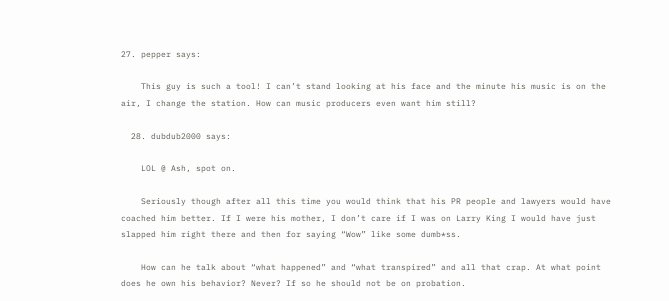27. pepper says:

    This guy is such a tool! I can’t stand looking at his face and the minute his music is on the air, I change the station. How can music producers even want him still?

  28. dubdub2000 says:

    LOL @ Ash, spot on.

    Seriously though after all this time you would think that his PR people and lawyers would have coached him better. If I were his mother, I don’t care if I was on Larry King I would have just slapped him right there and then for saying “Wow” like some dumb*ss.

    How can he talk about “what happened” and “what transpired” and all that crap. At what point does he own his behavior? Never? If so he should not be on probation.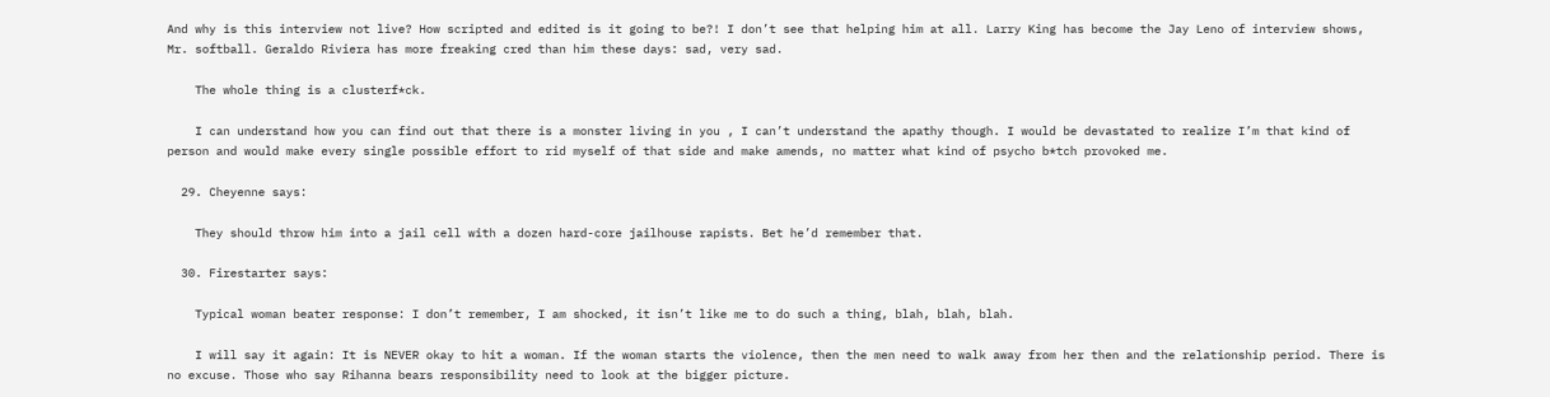And why is this interview not live? How scripted and edited is it going to be?! I don’t see that helping him at all. Larry King has become the Jay Leno of interview shows, Mr. softball. Geraldo Riviera has more freaking cred than him these days: sad, very sad.

    The whole thing is a clusterf*ck.

    I can understand how you can find out that there is a monster living in you , I can’t understand the apathy though. I would be devastated to realize I’m that kind of person and would make every single possible effort to rid myself of that side and make amends, no matter what kind of psycho b*tch provoked me.

  29. Cheyenne says:

    They should throw him into a jail cell with a dozen hard-core jailhouse rapists. Bet he’d remember that.

  30. Firestarter says:

    Typical woman beater response: I don’t remember, I am shocked, it isn’t like me to do such a thing, blah, blah, blah.

    I will say it again: It is NEVER okay to hit a woman. If the woman starts the violence, then the men need to walk away from her then and the relationship period. There is no excuse. Those who say Rihanna bears responsibility need to look at the bigger picture.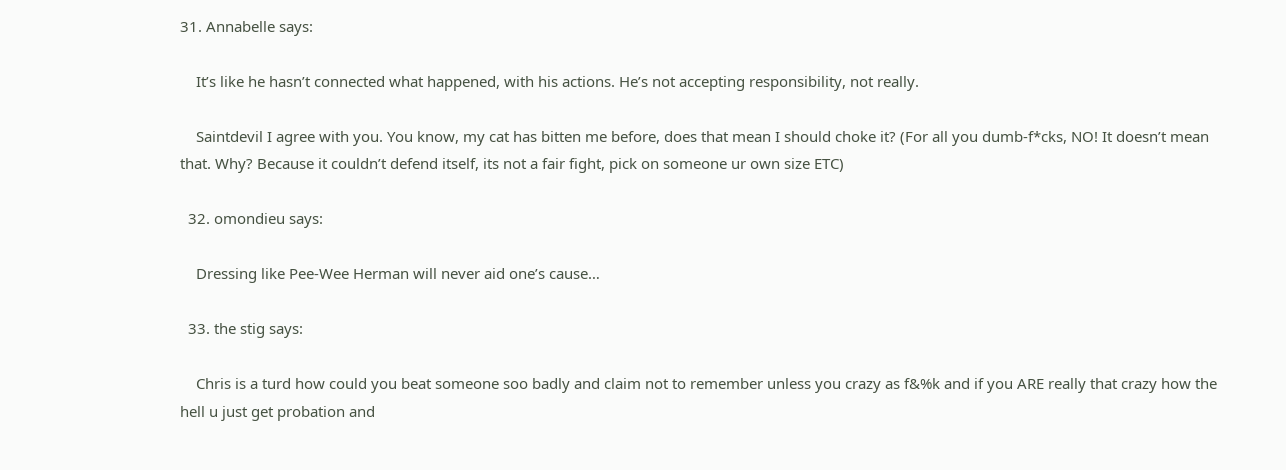31. Annabelle says:

    It’s like he hasn’t connected what happened, with his actions. He’s not accepting responsibility, not really.

    Saintdevil I agree with you. You know, my cat has bitten me before, does that mean I should choke it? (For all you dumb-f*cks, NO! It doesn’t mean that. Why? Because it couldn’t defend itself, its not a fair fight, pick on someone ur own size ETC)

  32. omondieu says:

    Dressing like Pee-Wee Herman will never aid one’s cause…

  33. the stig says:

    Chris is a turd how could you beat someone soo badly and claim not to remember unless you crazy as f&%k and if you ARE really that crazy how the hell u just get probation and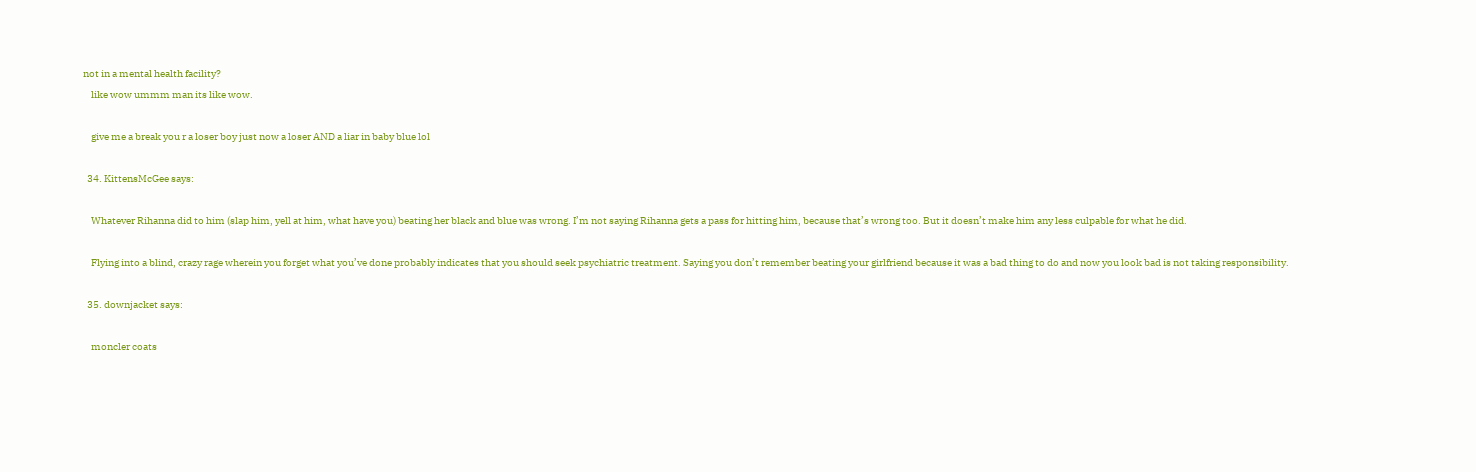not in a mental health facility?
    like wow ummm man its like wow.

    give me a break you r a loser boy just now a loser AND a liar in baby blue lol

  34. KittensMcGee says:

    Whatever Rihanna did to him (slap him, yell at him, what have you) beating her black and blue was wrong. I’m not saying Rihanna gets a pass for hitting him, because that’s wrong too. But it doesn’t make him any less culpable for what he did.

    Flying into a blind, crazy rage wherein you forget what you’ve done probably indicates that you should seek psychiatric treatment. Saying you don’t remember beating your girlfriend because it was a bad thing to do and now you look bad is not taking responsibility.

  35. downjacket says:

    moncler coats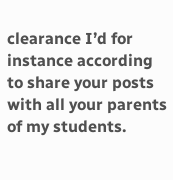clearance I’d for instance according to share your posts with all your parents of my students.